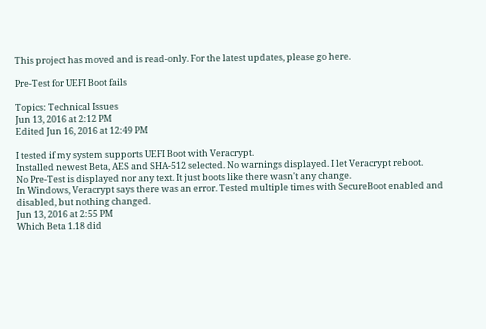This project has moved and is read-only. For the latest updates, please go here.

Pre-Test for UEFI Boot fails

Topics: Technical Issues
Jun 13, 2016 at 2:12 PM
Edited Jun 16, 2016 at 12:49 PM

I tested if my system supports UEFI Boot with Veracrypt.
Installed newest Beta, AES and SHA-512 selected. No warnings displayed. I let Veracrypt reboot.
No Pre-Test is displayed nor any text. It just boots like there wasn't any change.
In Windows, Veracrypt says there was an error. Tested multiple times with SecureBoot enabled and disabled, but nothing changed.
Jun 13, 2016 at 2:55 PM
Which Beta 1.18 did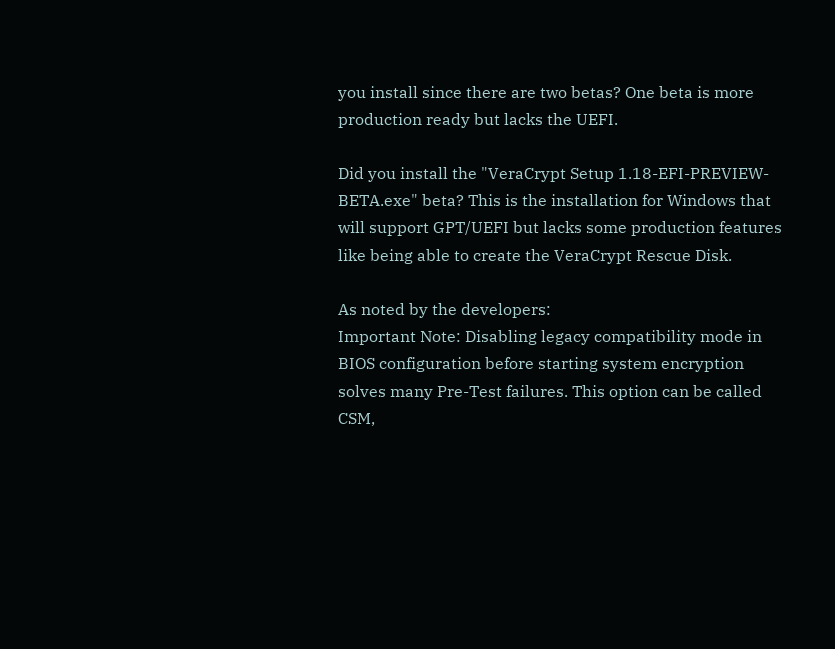you install since there are two betas? One beta is more production ready but lacks the UEFI.

Did you install the "VeraCrypt Setup 1.18-EFI-PREVIEW-BETA.exe" beta? This is the installation for Windows that will support GPT/UEFI but lacks some production features like being able to create the VeraCrypt Rescue Disk.

As noted by the developers:
Important Note: Disabling legacy compatibility mode in BIOS configuration before starting system encryption solves many Pre-Test failures. This option can be called CSM,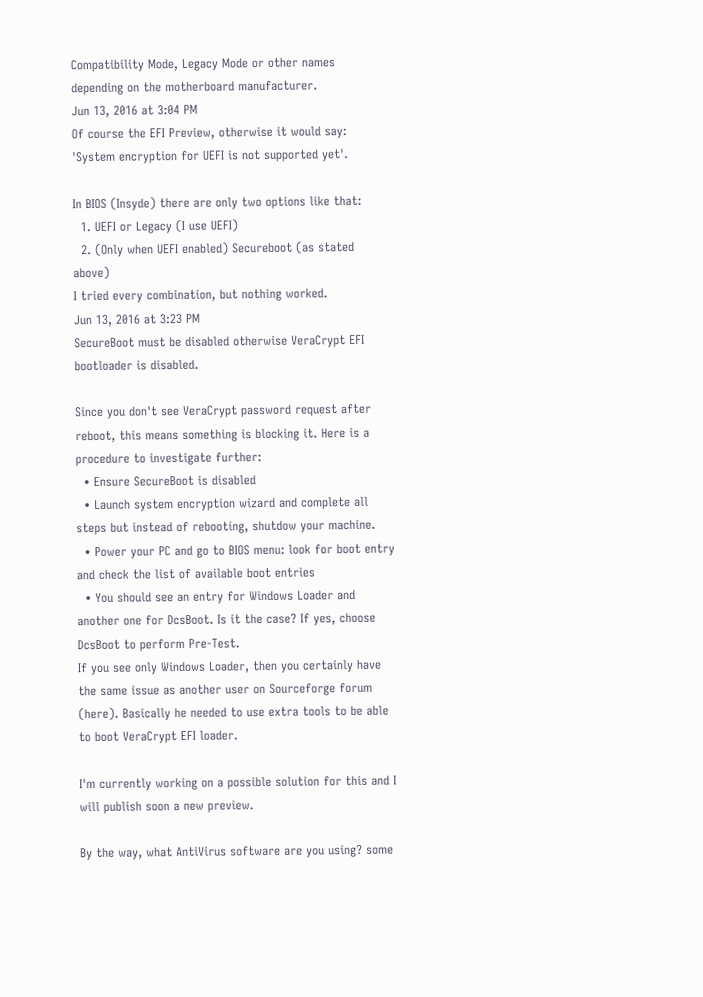Compatibility Mode, Legacy Mode or other names depending on the motherboard manufacturer.
Jun 13, 2016 at 3:04 PM
Of course the EFI Preview, otherwise it would say: 'System encryption for UEFI is not supported yet'.

In BIOS (Insyde) there are only two options like that:
  1. UEFI or Legacy (I use UEFI)
  2. (Only when UEFI enabled) Secureboot (as stated above)
I tried every combination, but nothing worked.
Jun 13, 2016 at 3:23 PM
SecureBoot must be disabled otherwise VeraCrypt EFI bootloader is disabled.

Since you don't see VeraCrypt password request after reboot, this means something is blocking it. Here is a procedure to investigate further:
  • Ensure SecureBoot is disabled
  • Launch system encryption wizard and complete all steps but instead of rebooting, shutdow your machine.
  • Power your PC and go to BIOS menu: look for boot entry and check the list of available boot entries
  • You should see an entry for Windows Loader and another one for DcsBoot. Is it the case? If yes, choose DcsBoot to perform Pre-Test.
If you see only Windows Loader, then you certainly have the same issue as another user on Sourceforge forum (here). Basically he needed to use extra tools to be able to boot VeraCrypt EFI loader.

I'm currently working on a possible solution for this and I will publish soon a new preview.

By the way, what AntiVirus software are you using? some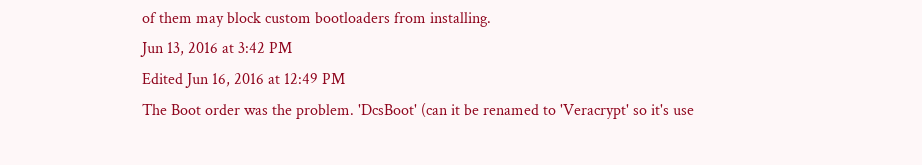of them may block custom bootloaders from installing.
Jun 13, 2016 at 3:42 PM
Edited Jun 16, 2016 at 12:49 PM
The Boot order was the problem. 'DcsBoot' (can it be renamed to 'Veracrypt' so it's use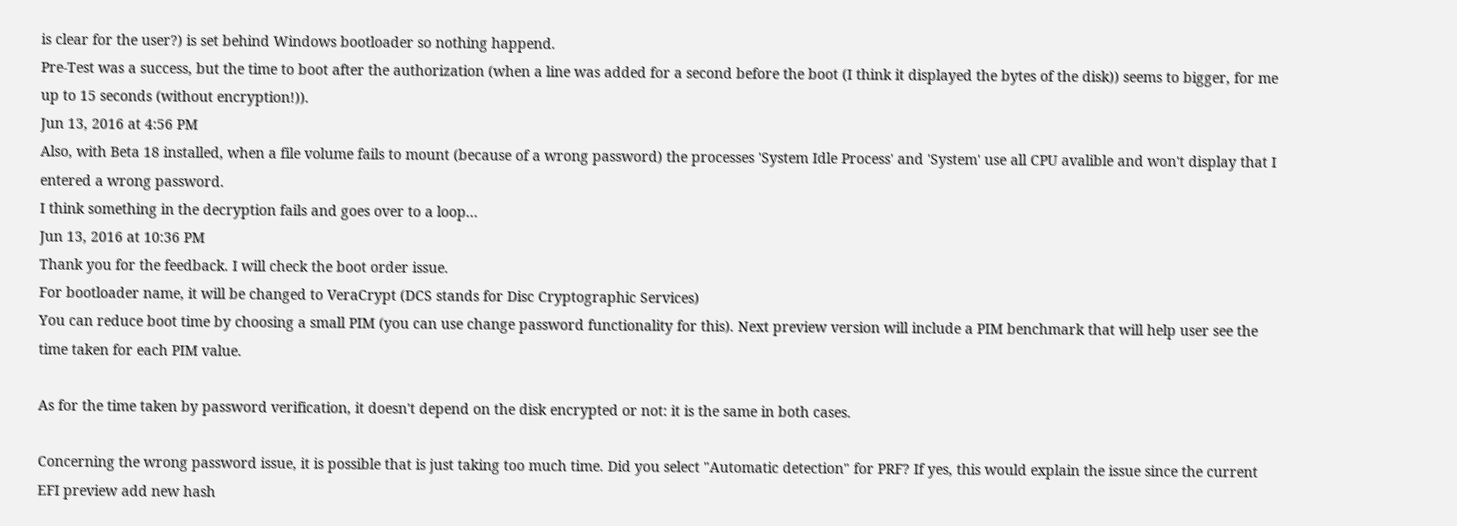is clear for the user?) is set behind Windows bootloader so nothing happend.
Pre-Test was a success, but the time to boot after the authorization (when a line was added for a second before the boot (I think it displayed the bytes of the disk)) seems to bigger, for me up to 15 seconds (without encryption!)).
Jun 13, 2016 at 4:56 PM
Also, with Beta 18 installed, when a file volume fails to mount (because of a wrong password) the processes 'System Idle Process' and 'System' use all CPU avalible and won't display that I entered a wrong password.
I think something in the decryption fails and goes over to a loop...
Jun 13, 2016 at 10:36 PM
Thank you for the feedback. I will check the boot order issue.
For bootloader name, it will be changed to VeraCrypt (DCS stands for Disc Cryptographic Services)
You can reduce boot time by choosing a small PIM (you can use change password functionality for this). Next preview version will include a PIM benchmark that will help user see the time taken for each PIM value.

As for the time taken by password verification, it doesn't depend on the disk encrypted or not: it is the same in both cases.

Concerning the wrong password issue, it is possible that is just taking too much time. Did you select "Automatic detection" for PRF? If yes, this would explain the issue since the current EFI preview add new hash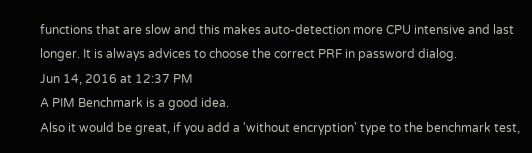functions that are slow and this makes auto-detection more CPU intensive and last longer. It is always advices to choose the correct PRF in password dialog.
Jun 14, 2016 at 12:37 PM
A PIM Benchmark is a good idea.
Also it would be great, if you add a 'without encryption' type to the benchmark test,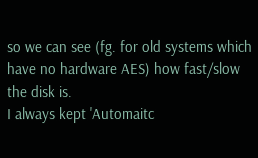so we can see (fg. for old systems which have no hardware AES) how fast/slow the disk is.
I always kept 'Automaitc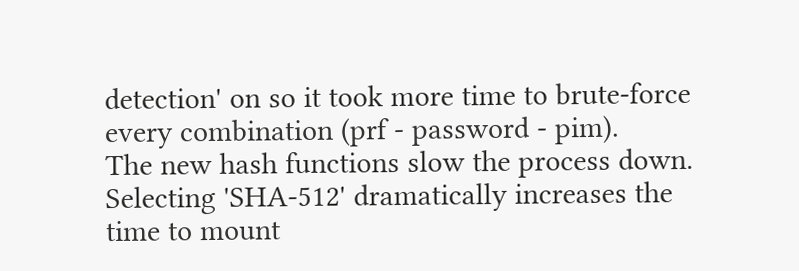detection' on so it took more time to brute-force every combination (prf - password - pim).
The new hash functions slow the process down. Selecting 'SHA-512' dramatically increases the time to mount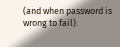(and when password is wrong to fail).